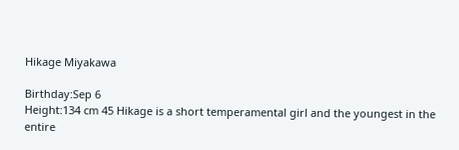Hikage Miyakawa

Birthday:Sep 6
Height:134 cm 45 Hikage is a short temperamental girl and the youngest in the entire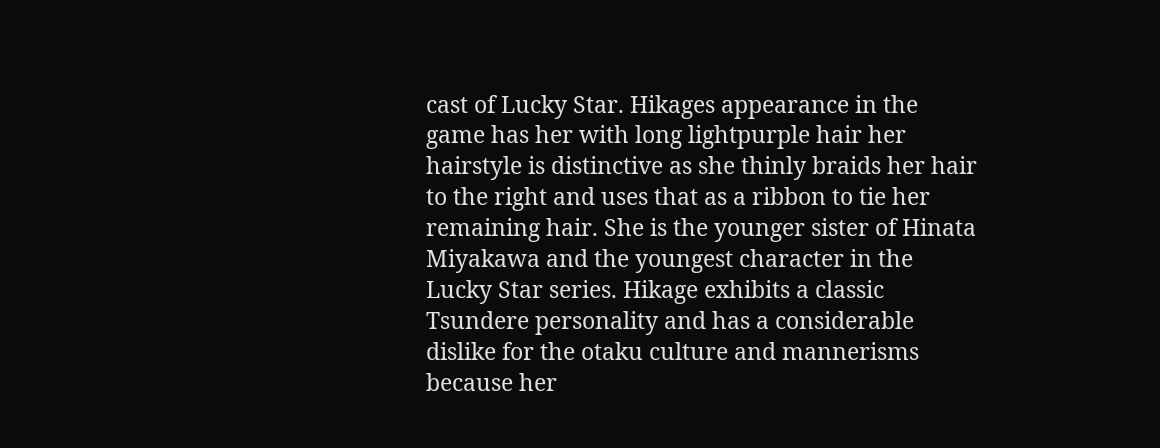cast of Lucky Star. Hikages appearance in the game has her with long lightpurple hair her hairstyle is distinctive as she thinly braids her hair to the right and uses that as a ribbon to tie her remaining hair. She is the younger sister of Hinata Miyakawa and the youngest character in the Lucky Star series. Hikage exhibits a classic Tsundere personality and has a considerable dislike for the otaku culture and mannerisms because her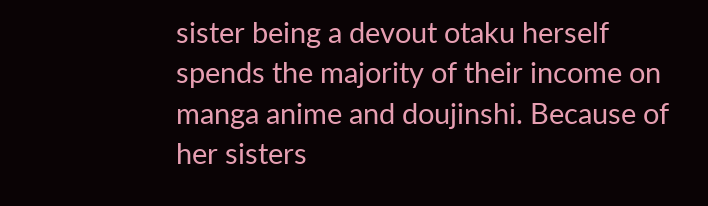sister being a devout otaku herself spends the majority of their income on manga anime and doujinshi. Because of her sisters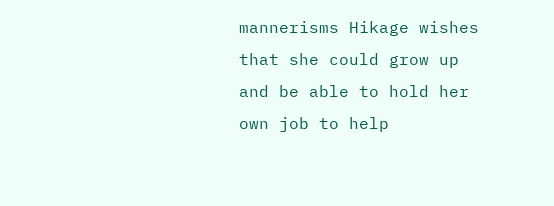mannerisms Hikage wishes that she could grow up and be able to hold her own job to help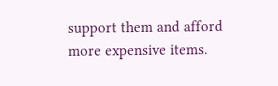support them and afford more expensive items.